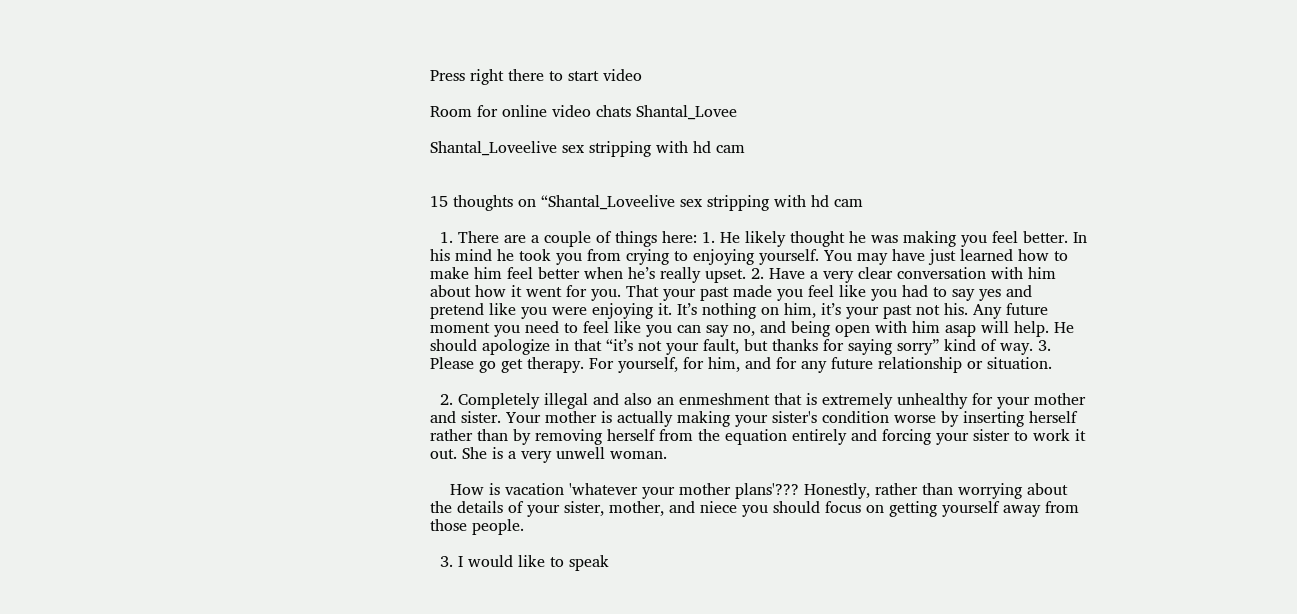Press right there to start video

Room for online video chats Shantal_Lovee

Shantal_Loveelive sex stripping with hd cam


15 thoughts on “Shantal_Loveelive sex stripping with hd cam

  1. There are a couple of things here: 1. He likely thought he was making you feel better. In his mind he took you from crying to enjoying yourself. You may have just learned how to make him feel better when he’s really upset. 2. Have a very clear conversation with him about how it went for you. That your past made you feel like you had to say yes and pretend like you were enjoying it. It’s nothing on him, it’s your past not his. Any future moment you need to feel like you can say no, and being open with him asap will help. He should apologize in that “it’s not your fault, but thanks for saying sorry” kind of way. 3. Please go get therapy. For yourself, for him, and for any future relationship or situation.

  2. Completely illegal and also an enmeshment that is extremely unhealthy for your mother and sister. Your mother is actually making your sister's condition worse by inserting herself rather than by removing herself from the equation entirely and forcing your sister to work it out. She is a very unwell woman.

    How is vacation 'whatever your mother plans'??? Honestly, rather than worrying about the details of your sister, mother, and niece you should focus on getting yourself away from those people.

  3. I would like to speak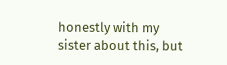honestly with my sister about this, but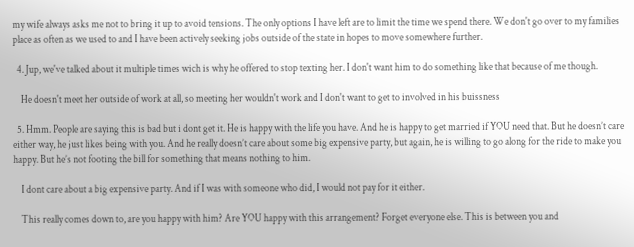my wife always asks me not to bring it up to avoid tensions. The only options I have left are to limit the time we spend there. We don't go over to my families place as often as we used to and I have been actively seeking jobs outside of the state in hopes to move somewhere further.

  4. Jup, we've talked about it multiple times wich is why he offered to stop texting her. I don't want him to do something like that because of me though.

    He doesn't meet her outside of work at all, so meeting her wouldn't work and I don't want to get to involved in his buissness

  5. Hmm. People are saying this is bad but i dont get it. He is happy with the life you have. And he is happy to get married if YOU need that. But he doesn’t care either way, he just likes being with you. And he really doesn’t care about some big expensive party, but again, he is willing to go along for the ride to make you happy. But he’s not footing the bill for something that means nothing to him.

    I dont care about a big expensive party. And if I was with someone who did, I would not pay for it either.

    This really comes down to, are you happy with him? Are YOU happy with this arrangement? Forget everyone else. This is between you and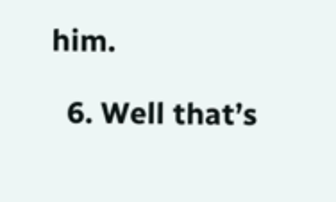him.

  6. Well that’s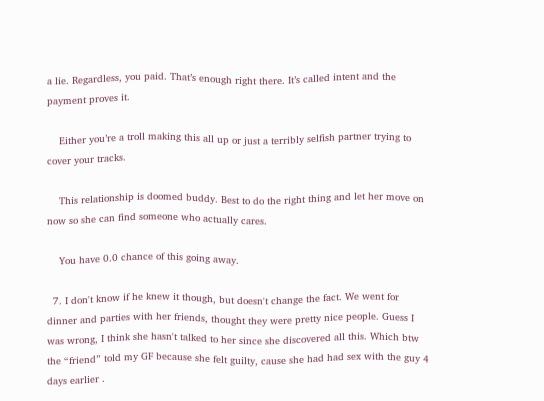a lie. Regardless, you paid. That’s enough right there. It’s called intent and the payment proves it.

    Either you’re a troll making this all up or just a terribly selfish partner trying to cover your tracks.

    This relationship is doomed buddy. Best to do the right thing and let her move on now so she can find someone who actually cares.

    You have 0.0 chance of this going away.

  7. I don't know if he knew it though, but doesn't change the fact. We went for dinner and parties with her friends, thought they were pretty nice people. Guess I was wrong, I think she hasn't talked to her since she discovered all this. Which btw the “friend” told my GF because she felt guilty, cause she had had sex with the guy 4 days earlier .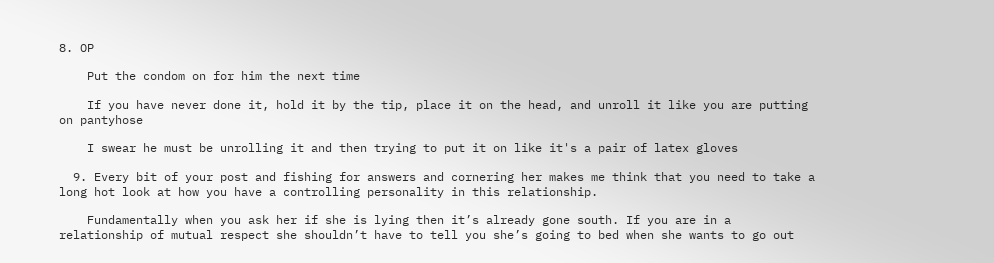8. OP

    Put the condom on for him the next time

    If you have never done it, hold it by the tip, place it on the head, and unroll it like you are putting on pantyhose

    I swear he must be unrolling it and then trying to put it on like it's a pair of latex gloves

  9. Every bit of your post and fishing for answers and cornering her makes me think that you need to take a long hot look at how you have a controlling personality in this relationship.

    Fundamentally when you ask her if she is lying then it’s already gone south. If you are in a relationship of mutual respect she shouldn’t have to tell you she’s going to bed when she wants to go out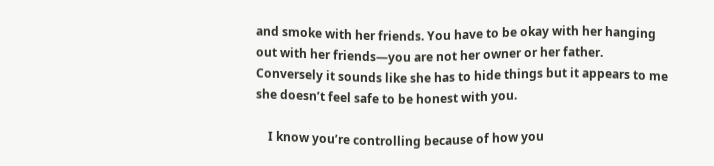and smoke with her friends. You have to be okay with her hanging out with her friends—you are not her owner or her father. Conversely it sounds like she has to hide things but it appears to me she doesn’t feel safe to be honest with you.

    I know you’re controlling because of how you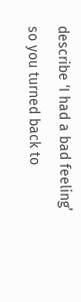describe ‘I had a bad feeling’ so you turned back to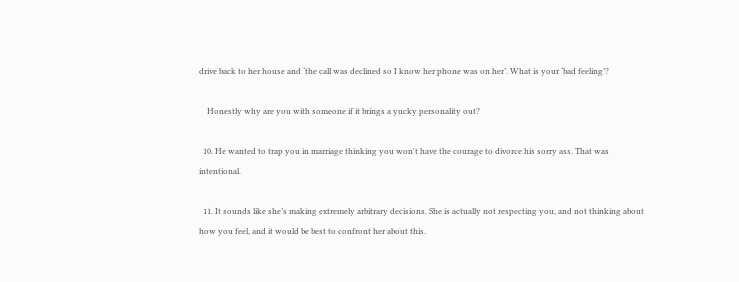drive back to her house and ‘the call was declined so I know her phone was on her’. What is your ‘bad feeling’?

    Honestly why are you with someone if it brings a yucky personality out?

  10. He wanted to trap you in marriage thinking you won't have the courage to divorce his sorry ass. That was intentional.

  11. It sounds like she’s making extremely arbitrary decisions. She is actually not respecting you, and not thinking about how you feel, and it would be best to confront her about this.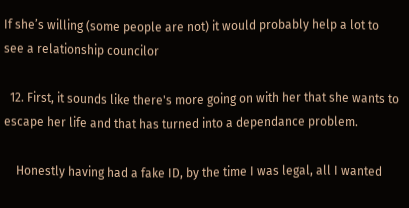If she’s willing (some people are not) it would probably help a lot to see a relationship councilor

  12. First, it sounds like there's more going on with her that she wants to escape her life and that has turned into a dependance problem.

    Honestly having had a fake ID, by the time I was legal, all I wanted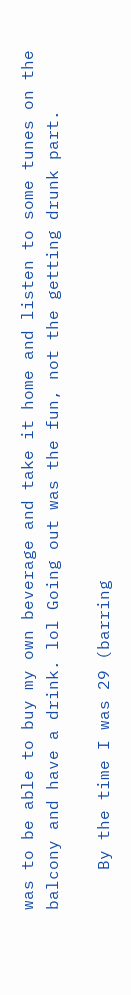was to be able to buy my own beverage and take it home and listen to some tunes on the balcony and have a drink. lol Going out was the fun, not the getting drunk part.

    By the time I was 29 (barring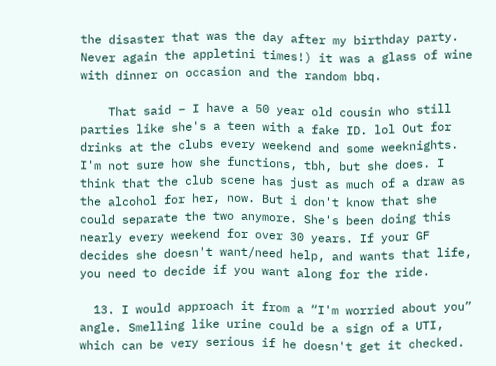the disaster that was the day after my birthday party. Never again the appletini times!) it was a glass of wine with dinner on occasion and the random bbq.

    That said – I have a 50 year old cousin who still parties like she's a teen with a fake ID. lol Out for drinks at the clubs every weekend and some weeknights. I'm not sure how she functions, tbh, but she does. I think that the club scene has just as much of a draw as the alcohol for her, now. But i don't know that she could separate the two anymore. She's been doing this nearly every weekend for over 30 years. If your GF decides she doesn't want/need help, and wants that life, you need to decide if you want along for the ride.

  13. I would approach it from a “I'm worried about you” angle. Smelling like urine could be a sign of a UTI, which can be very serious if he doesn't get it checked.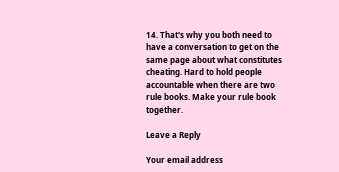14. That's why you both need to have a conversation to get on the same page about what constitutes cheating. Hard to hold people accountable when there are two rule books. Make your rule book together.

Leave a Reply

Your email address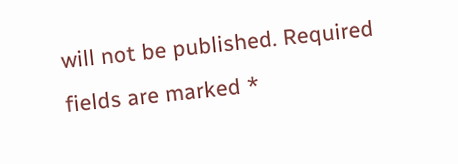will not be published. Required fields are marked *